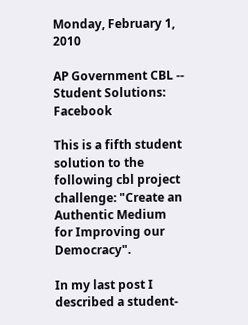Monday, February 1, 2010

AP Government CBL -- Student Solutions: Facebook

This is a fifth student solution to the following cbl project challenge: "Create an Authentic Medium for Improving our Democracy".

In my last post I described a student-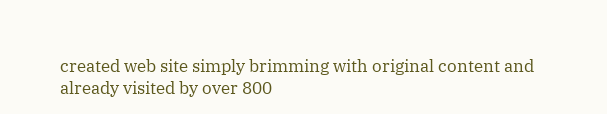created web site simply brimming with original content and already visited by over 800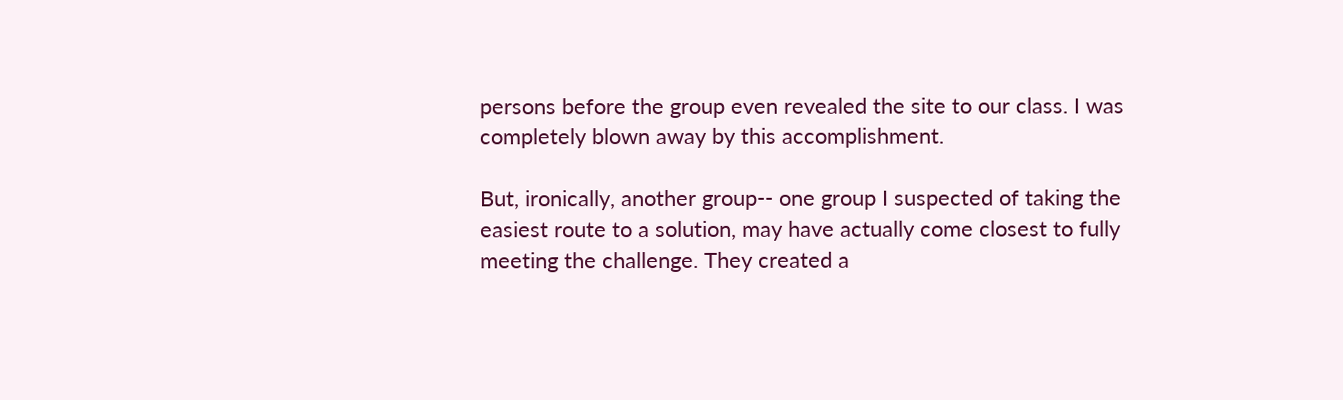persons before the group even revealed the site to our class. I was completely blown away by this accomplishment.

But, ironically, another group-- one group I suspected of taking the easiest route to a solution, may have actually come closest to fully meeting the challenge. They created a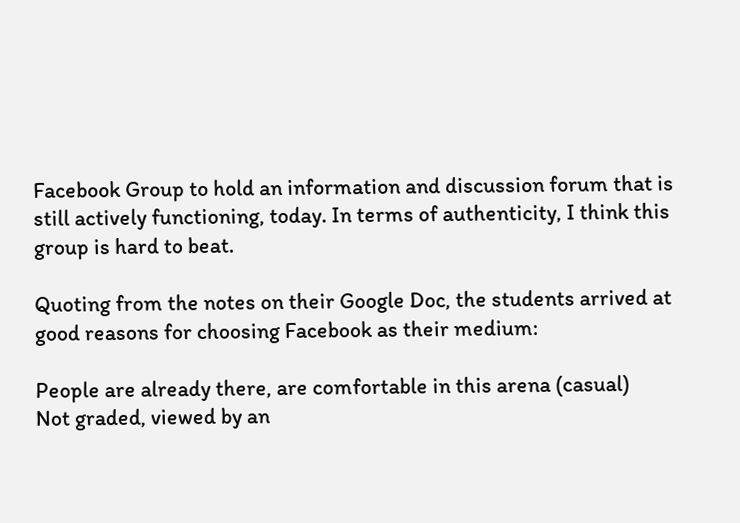Facebook Group to hold an information and discussion forum that is still actively functioning, today. In terms of authenticity, I think this group is hard to beat.

Quoting from the notes on their Google Doc, the students arrived at good reasons for choosing Facebook as their medium:

People are already there, are comfortable in this arena (casual)
Not graded, viewed by an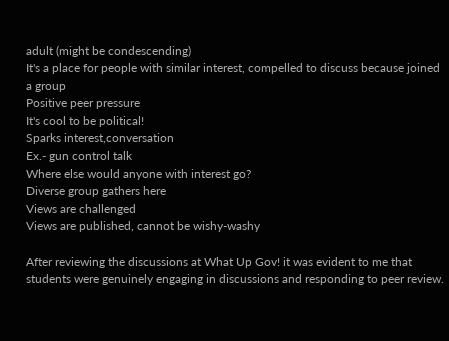adult (might be condescending)
It's a place for people with similar interest, compelled to discuss because joined a group
Positive peer pressure
It's cool to be political!
Sparks interest,conversation
Ex.- gun control talk
Where else would anyone with interest go?
Diverse group gathers here
Views are challenged
Views are published, cannot be wishy-washy

After reviewing the discussions at What Up Gov! it was evident to me that students were genuinely engaging in discussions and responding to peer review.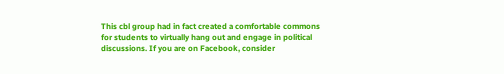This cbl group had in fact created a comfortable commons for students to virtually hang out and engage in political discussions. If you are on Facebook, consider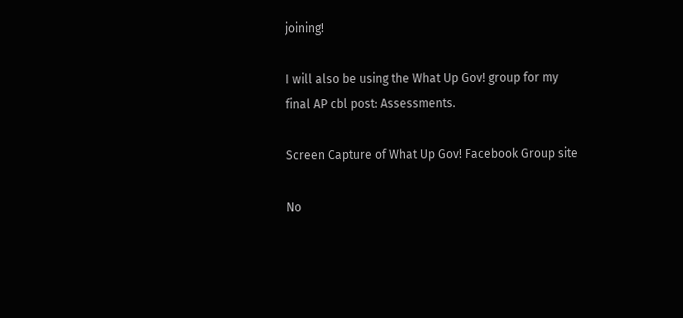joining!

I will also be using the What Up Gov! group for my final AP cbl post: Assessments.

Screen Capture of What Up Gov! Facebook Group site

No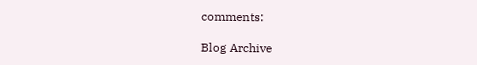comments:

Blog Archive